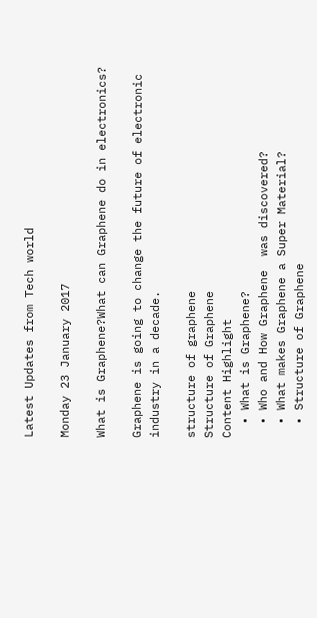Latest Updates from Tech world

Monday 23 January 2017

What is Graphene?What can Graphene do in electronics?

Graphene is going to change the future of electronic industry in a decade.

structure of graphene
Structure of Graphene
Content Highlight
  • What is Graphene?
  • Who and How Graphene  was discovered?
  • What makes Graphene a Super Material?
  • Structure of Graphene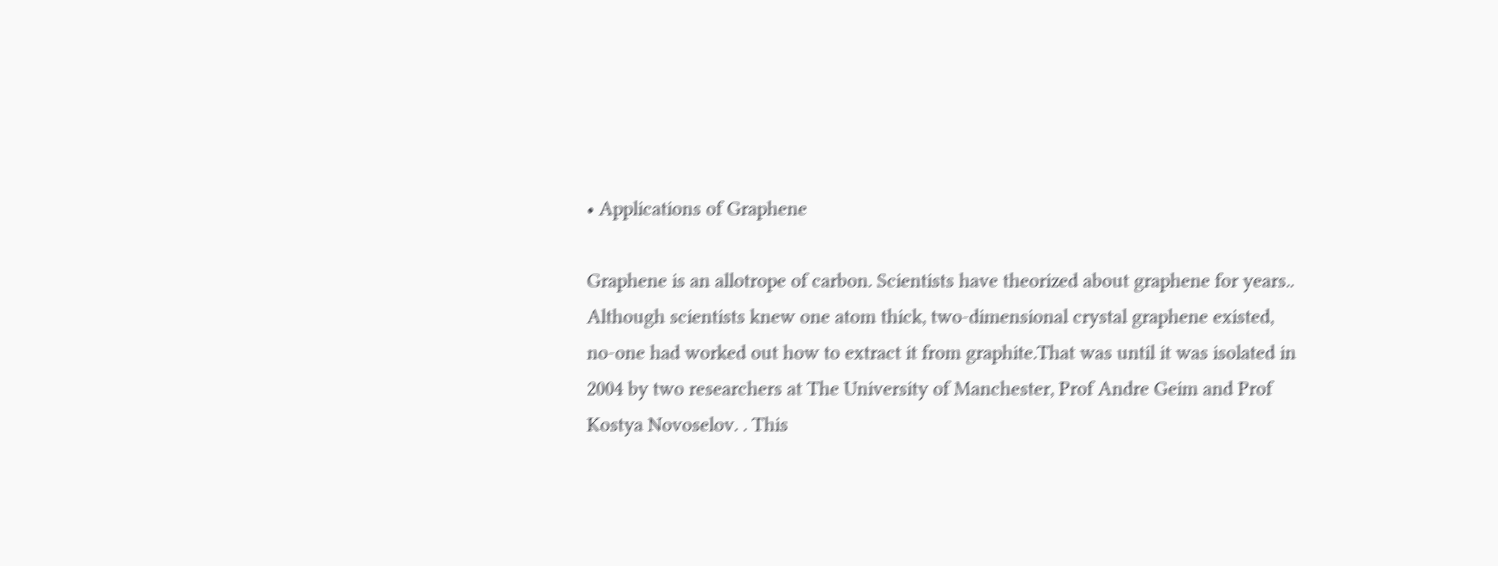• Applications of Graphene

Graphene is an allotrope of carbon. Scientists have theorized about graphene for years.. Although scientists knew one atom thick, two-dimensional crystal graphene existed, no-one had worked out how to extract it from graphite.That was until it was isolated in 2004 by two researchers at The University of Manchester, Prof Andre Geim and Prof Kostya Novoselov. . This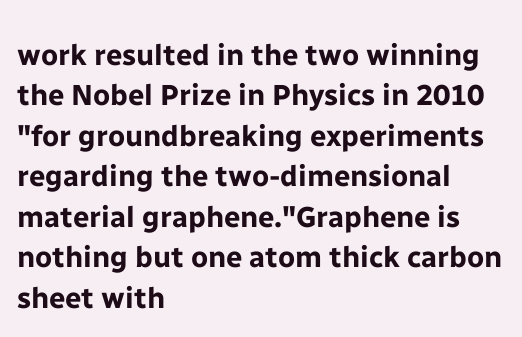work resulted in the two winning the Nobel Prize in Physics in 2010 "for groundbreaking experiments regarding the two-dimensional material graphene."Graphene is nothing but one atom thick carbon sheet with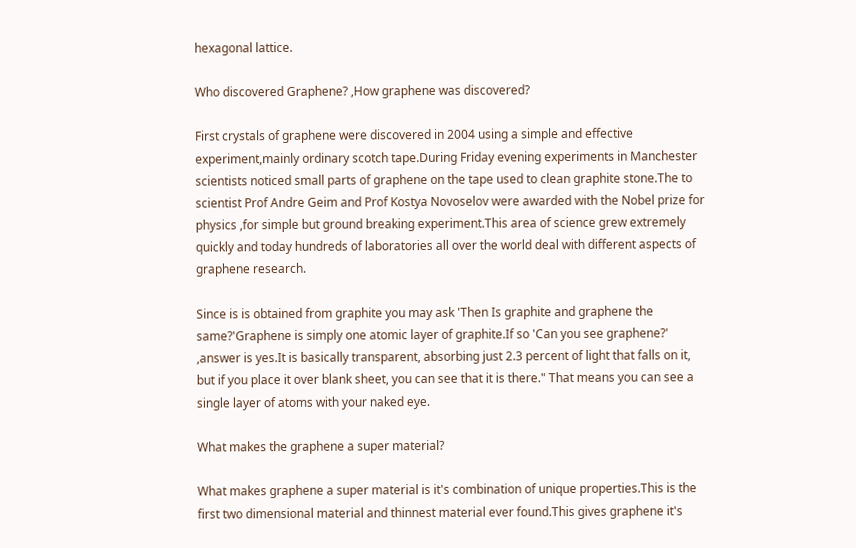hexagonal lattice.

Who discovered Graphene? ,How graphene was discovered?

First crystals of graphene were discovered in 2004 using a simple and effective experiment,mainly ordinary scotch tape.During Friday evening experiments in Manchester scientists noticed small parts of graphene on the tape used to clean graphite stone.The to scientist Prof Andre Geim and Prof Kostya Novoselov were awarded with the Nobel prize for physics ,for simple but ground breaking experiment.This area of science grew extremely quickly and today hundreds of laboratories all over the world deal with different aspects of graphene research.

Since is is obtained from graphite you may ask 'Then Is graphite and graphene the same?'Graphene is simply one atomic layer of graphite.If so 'Can you see graphene?' ,answer is yes.It is basically transparent, absorbing just 2.3 percent of light that falls on it, but if you place it over blank sheet, you can see that it is there." That means you can see a single layer of atoms with your naked eye.

What makes the graphene a super material?

What makes graphene a super material is it's combination of unique properties.This is the first two dimensional material and thinnest material ever found.This gives graphene it's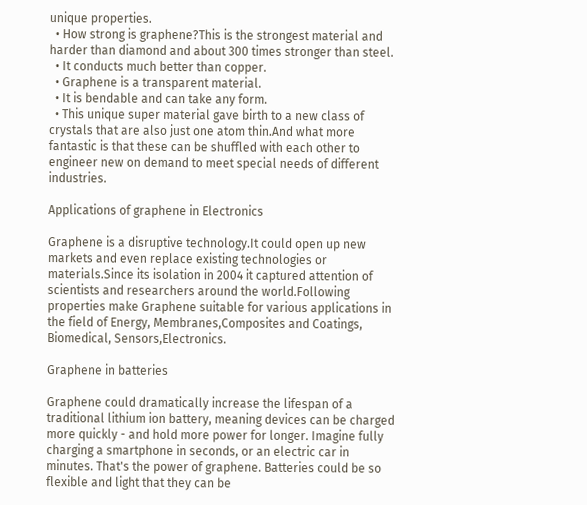unique properties.
  • How strong is graphene?This is the strongest material and harder than diamond and about 300 times stronger than steel.
  • It conducts much better than copper.
  • Graphene is a transparent material.
  • It is bendable and can take any form.
  • This unique super material gave birth to a new class of crystals that are also just one atom thin.And what more fantastic is that these can be shuffled with each other to engineer new on demand to meet special needs of different industries.

Applications of graphene in Electronics

Graphene is a disruptive technology.It could open up new markets and even replace existing technologies or materials.Since its isolation in 2004 it captured attention of scientists and researchers around the world.Following properties make Graphene suitable for various applications in the field of Energy, Membranes,Composites and Coatings, Biomedical, Sensors,Electronics.

Graphene in batteries

Graphene could dramatically increase the lifespan of a traditional lithium ion battery, meaning devices can be charged more quickly - and hold more power for longer. Imagine fully charging a smartphone in seconds, or an electric car in minutes. That's the power of graphene. Batteries could be so flexible and light that they can be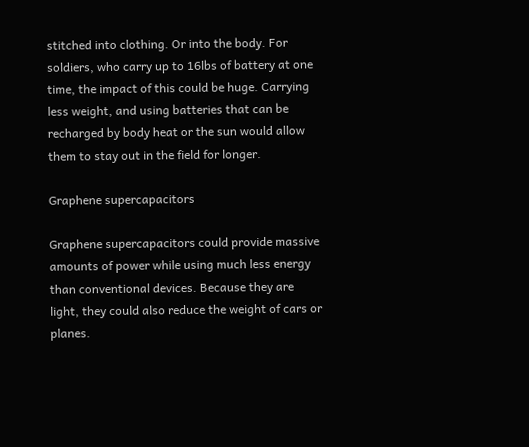stitched into clothing. Or into the body. For soldiers, who carry up to 16lbs of battery at one time, the impact of this could be huge. Carrying less weight, and using batteries that can be recharged by body heat or the sun would allow them to stay out in the field for longer.

Graphene supercapacitors

Graphene supercapacitors could provide massive amounts of power while using much less energy than conventional devices. Because they are light, they could also reduce the weight of cars or planes.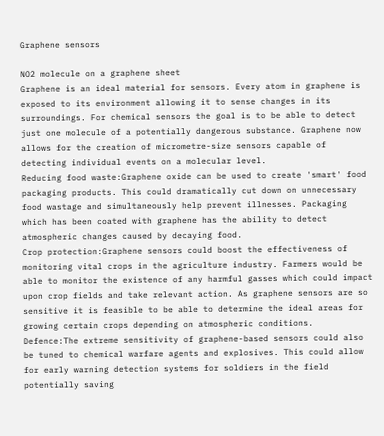Graphene sensors

NO2 molecule on a graphene sheet
Graphene is an ideal material for sensors. Every atom in graphene is exposed to its environment allowing it to sense changes in its surroundings. For chemical sensors the goal is to be able to detect just one molecule of a potentially dangerous substance. Graphene now allows for the creation of micrometre-size sensors capable of detecting individual events on a molecular level.
Reducing food waste:Graphene oxide can be used to create 'smart' food packaging products. This could dramatically cut down on unnecessary food wastage and simultaneously help prevent illnesses. Packaging which has been coated with graphene has the ability to detect atmospheric changes caused by decaying food.
Crop protection:Graphene sensors could boost the effectiveness of monitoring vital crops in the agriculture industry. Farmers would be able to monitor the existence of any harmful gasses which could impact upon crop fields and take relevant action. As graphene sensors are so sensitive it is feasible to be able to determine the ideal areas for growing certain crops depending on atmospheric conditions.
Defence:The extreme sensitivity of graphene-based sensors could also be tuned to chemical warfare agents and explosives. This could allow for early warning detection systems for soldiers in the field potentially saving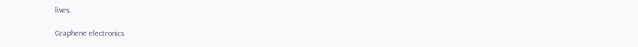lives.

Graphene electronics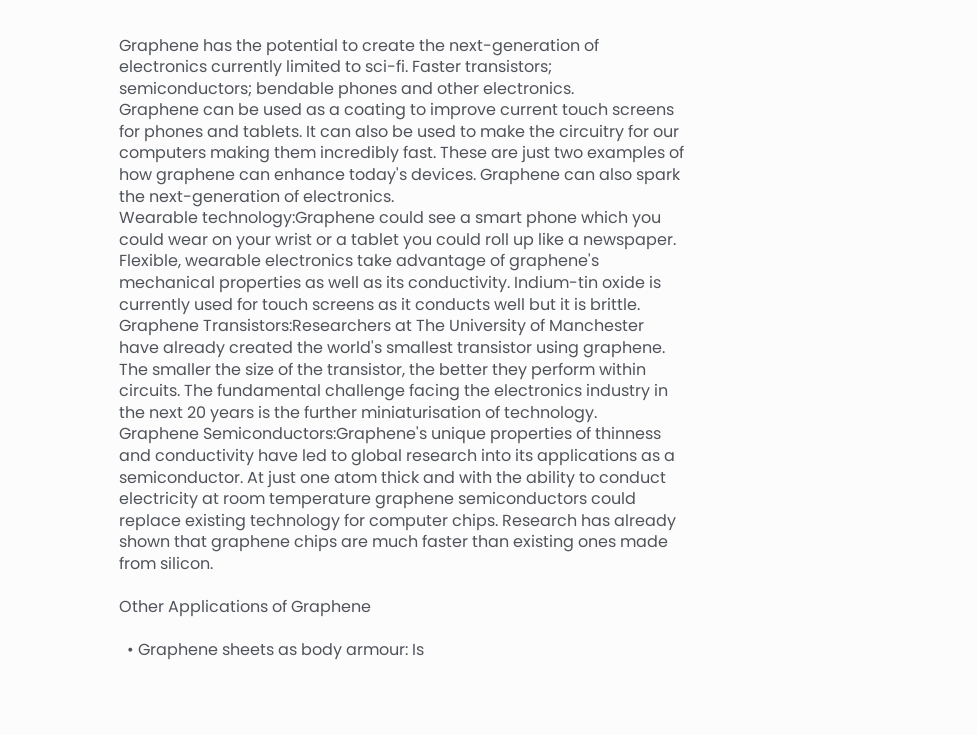Graphene has the potential to create the next-generation of electronics currently limited to sci-fi. Faster transistors; semiconductors; bendable phones and other electronics.
Graphene can be used as a coating to improve current touch screens for phones and tablets. It can also be used to make the circuitry for our computers making them incredibly fast. These are just two examples of how graphene can enhance today's devices. Graphene can also spark the next-generation of electronics.
Wearable technology:Graphene could see a smart phone which you could wear on your wrist or a tablet you could roll up like a newspaper. Flexible, wearable electronics take advantage of graphene's mechanical properties as well as its conductivity. Indium-tin oxide is currently used for touch screens as it conducts well but it is brittle.
Graphene Transistors:Researchers at The University of Manchester have already created the world's smallest transistor using graphene. The smaller the size of the transistor, the better they perform within circuits. The fundamental challenge facing the electronics industry in the next 20 years is the further miniaturisation of technology.
Graphene Semiconductors:Graphene's unique properties of thinness and conductivity have led to global research into its applications as a semiconductor. At just one atom thick and with the ability to conduct electricity at room temperature graphene semiconductors could replace existing technology for computer chips. Research has already shown that graphene chips are much faster than existing ones made from silicon.

Other Applications of Graphene

  • Graphene sheets as body armour: Is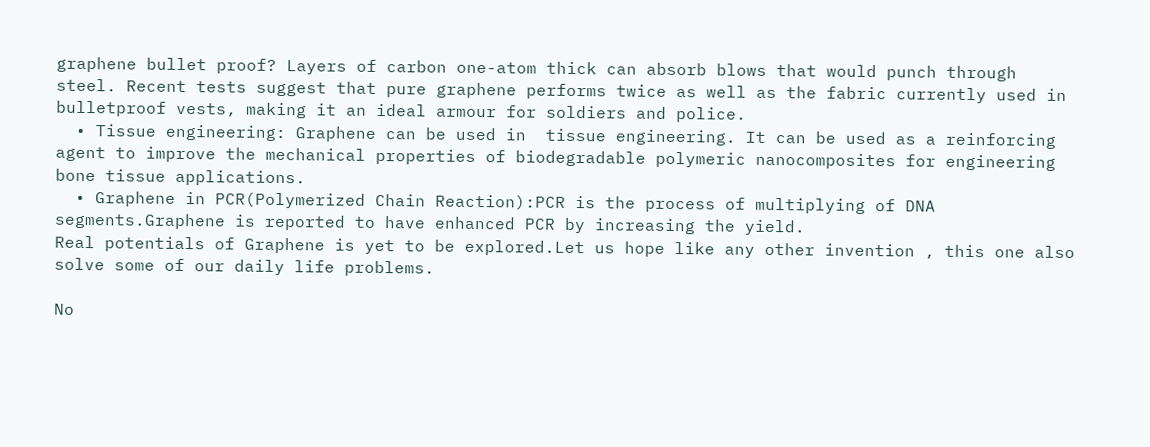graphene bullet proof? Layers of carbon one-atom thick can absorb blows that would punch through steel. Recent tests suggest that pure graphene performs twice as well as the fabric currently used in bulletproof vests, making it an ideal armour for soldiers and police.
  • Tissue engineering: Graphene can be used in  tissue engineering. It can be used as a reinforcing agent to improve the mechanical properties of biodegradable polymeric nanocomposites for engineering bone tissue applications.
  • Graphene in PCR(Polymerized Chain Reaction):PCR is the process of multiplying of DNA segments.Graphene is reported to have enhanced PCR by increasing the yield.
Real potentials of Graphene is yet to be explored.Let us hope like any other invention , this one also solve some of our daily life problems.

No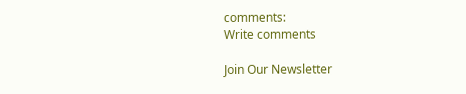comments:
Write comments

Join Our Newsletter